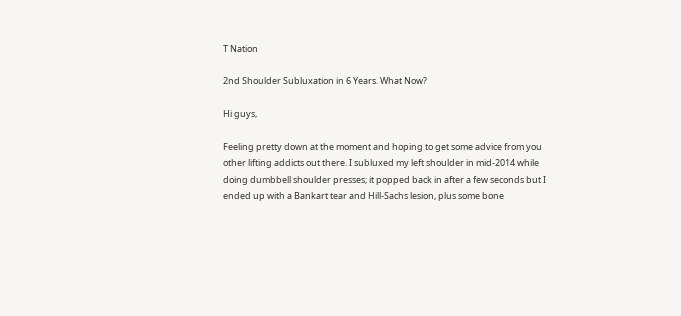T Nation

2nd Shoulder Subluxation in 6 Years. What Now?

Hi guys,

Feeling pretty down at the moment and hoping to get some advice from you other lifting addicts out there. I subluxed my left shoulder in mid-2014 while doing dumbbell shoulder presses; it popped back in after a few seconds but I ended up with a Bankart tear and Hill-Sachs lesion, plus some bone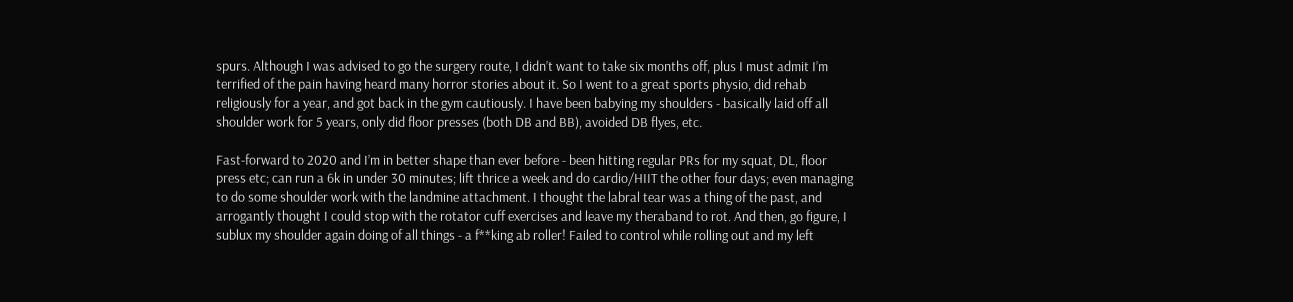spurs. Although I was advised to go the surgery route, I didn’t want to take six months off, plus I must admit I’m terrified of the pain having heard many horror stories about it. So I went to a great sports physio, did rehab religiously for a year, and got back in the gym cautiously. I have been babying my shoulders - basically laid off all shoulder work for 5 years, only did floor presses (both DB and BB), avoided DB flyes, etc.

Fast-forward to 2020 and I’m in better shape than ever before - been hitting regular PRs for my squat, DL, floor press etc; can run a 6k in under 30 minutes; lift thrice a week and do cardio/HIIT the other four days; even managing to do some shoulder work with the landmine attachment. I thought the labral tear was a thing of the past, and arrogantly thought I could stop with the rotator cuff exercises and leave my theraband to rot. And then, go figure, I sublux my shoulder again doing of all things - a f**king ab roller! Failed to control while rolling out and my left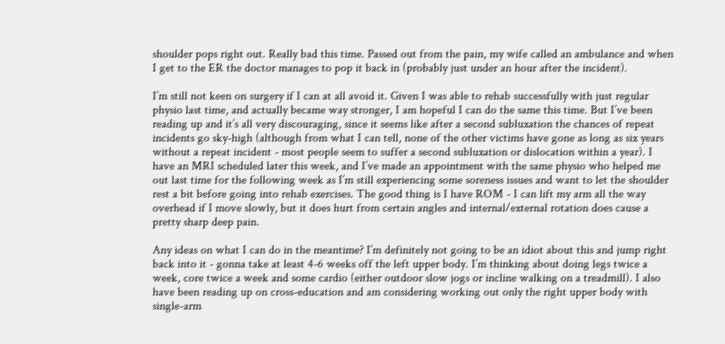shoulder pops right out. Really bad this time. Passed out from the pain, my wife called an ambulance and when I get to the ER the doctor manages to pop it back in (probably just under an hour after the incident).

I’m still not keen on surgery if I can at all avoid it. Given I was able to rehab successfully with just regular physio last time, and actually became way stronger, I am hopeful I can do the same this time. But I’ve been reading up and it’s all very discouraging, since it seems like after a second subluxation the chances of repeat incidents go sky-high (although from what I can tell, none of the other victims have gone as long as six years without a repeat incident - most people seem to suffer a second subluxation or dislocation within a year). I have an MRI scheduled later this week, and I’ve made an appointment with the same physio who helped me out last time for the following week as I’m still experiencing some soreness issues and want to let the shoulder rest a bit before going into rehab exercises. The good thing is I have ROM - I can lift my arm all the way overhead if I move slowly, but it does hurt from certain angles and internal/external rotation does cause a pretty sharp deep pain.

Any ideas on what I can do in the meantime? I’m definitely not going to be an idiot about this and jump right back into it - gonna take at least 4-6 weeks off the left upper body. I’m thinking about doing legs twice a week, core twice a week and some cardio (either outdoor slow jogs or incline walking on a treadmill). I also have been reading up on cross-education and am considering working out only the right upper body with single-arm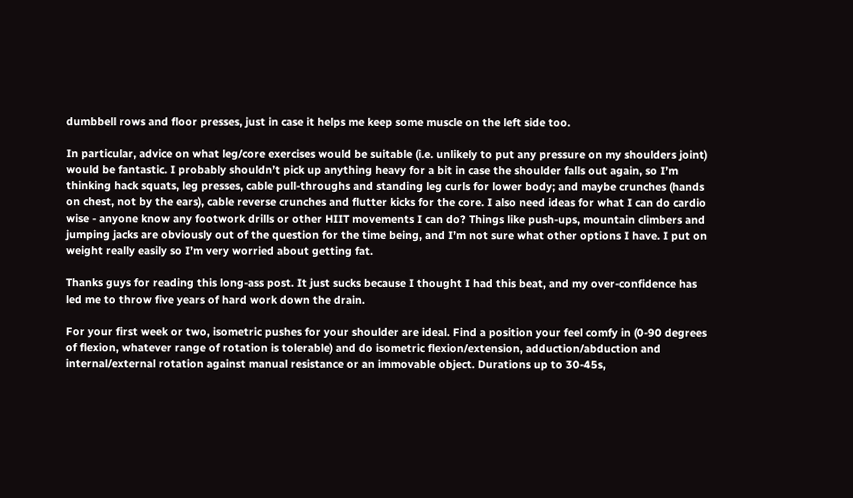dumbbell rows and floor presses, just in case it helps me keep some muscle on the left side too.

In particular, advice on what leg/core exercises would be suitable (i.e. unlikely to put any pressure on my shoulders joint) would be fantastic. I probably shouldn’t pick up anything heavy for a bit in case the shoulder falls out again, so I’m thinking hack squats, leg presses, cable pull-throughs and standing leg curls for lower body; and maybe crunches (hands on chest, not by the ears), cable reverse crunches and flutter kicks for the core. I also need ideas for what I can do cardio wise - anyone know any footwork drills or other HIIT movements I can do? Things like push-ups, mountain climbers and jumping jacks are obviously out of the question for the time being, and I’m not sure what other options I have. I put on weight really easily so I’m very worried about getting fat.

Thanks guys for reading this long-ass post. It just sucks because I thought I had this beat, and my over-confidence has led me to throw five years of hard work down the drain.

For your first week or two, isometric pushes for your shoulder are ideal. Find a position your feel comfy in (0-90 degrees of flexion, whatever range of rotation is tolerable) and do isometric flexion/extension, adduction/abduction and internal/external rotation against manual resistance or an immovable object. Durations up to 30-45s,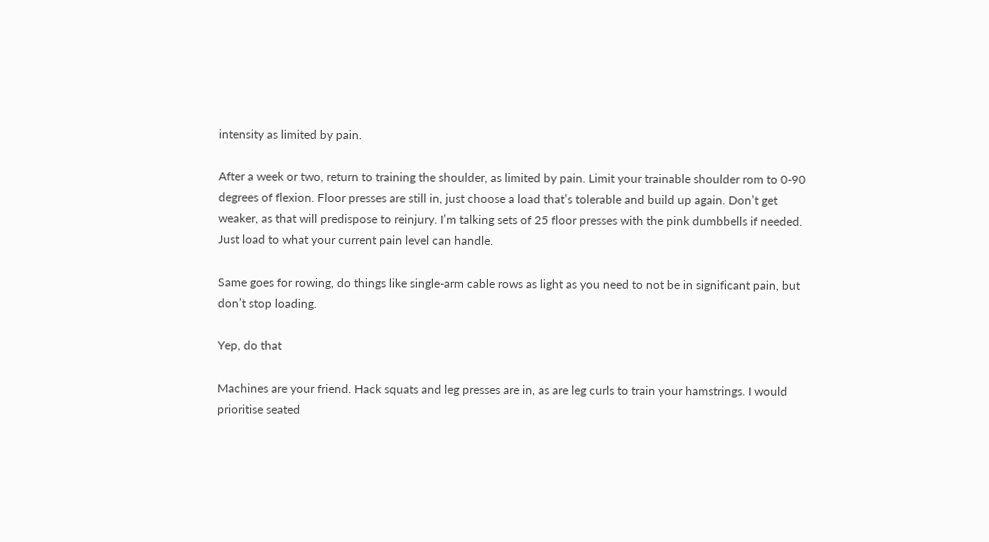intensity as limited by pain.

After a week or two, return to training the shoulder, as limited by pain. Limit your trainable shoulder rom to 0-90 degrees of flexion. Floor presses are still in, just choose a load that’s tolerable and build up again. Don’t get weaker, as that will predispose to reinjury. I’m talking sets of 25 floor presses with the pink dumbbells if needed. Just load to what your current pain level can handle.

Same goes for rowing, do things like single-arm cable rows as light as you need to not be in significant pain, but don’t stop loading.

Yep, do that

Machines are your friend. Hack squats and leg presses are in, as are leg curls to train your hamstrings. I would prioritise seated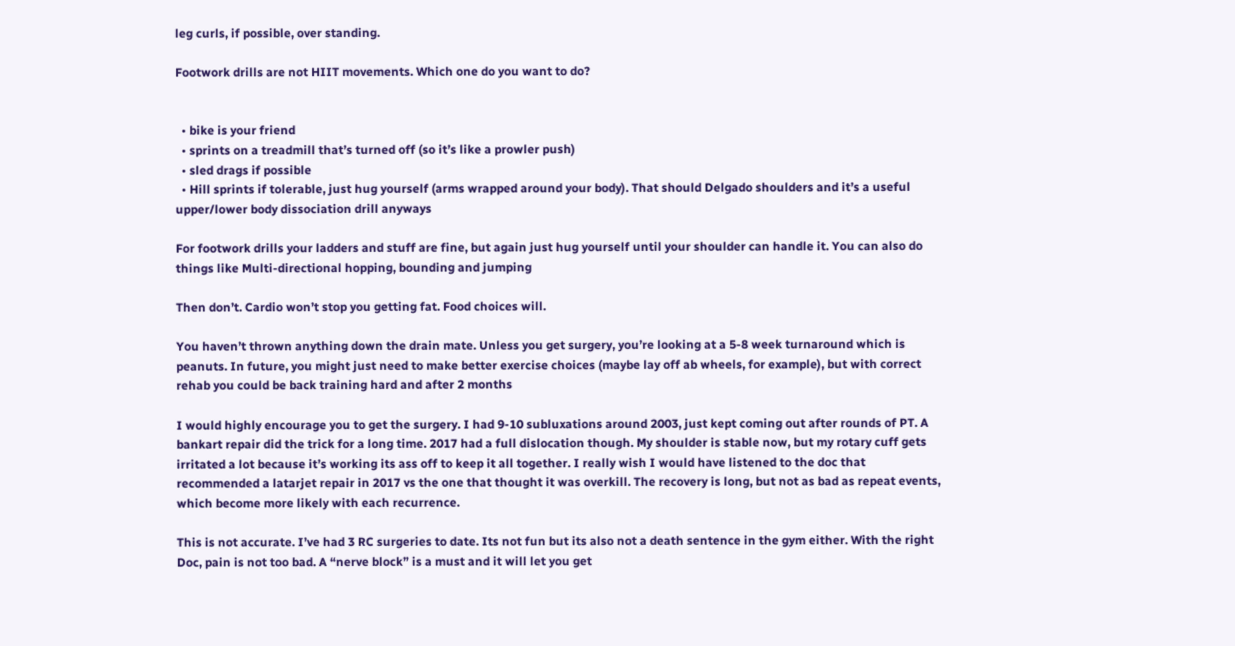leg curls, if possible, over standing.

Footwork drills are not HIIT movements. Which one do you want to do?


  • bike is your friend
  • sprints on a treadmill that’s turned off (so it’s like a prowler push)
  • sled drags if possible
  • Hill sprints if tolerable, just hug yourself (arms wrapped around your body). That should Delgado shoulders and it’s a useful upper/lower body dissociation drill anyways

For footwork drills your ladders and stuff are fine, but again just hug yourself until your shoulder can handle it. You can also do things like Multi-directional hopping, bounding and jumping

Then don’t. Cardio won’t stop you getting fat. Food choices will.

You haven’t thrown anything down the drain mate. Unless you get surgery, you’re looking at a 5-8 week turnaround which is peanuts. In future, you might just need to make better exercise choices (maybe lay off ab wheels, for example), but with correct rehab you could be back training hard and after 2 months

I would highly encourage you to get the surgery. I had 9-10 subluxations around 2003, just kept coming out after rounds of PT. A bankart repair did the trick for a long time. 2017 had a full dislocation though. My shoulder is stable now, but my rotary cuff gets irritated a lot because it’s working its ass off to keep it all together. I really wish I would have listened to the doc that recommended a latarjet repair in 2017 vs the one that thought it was overkill. The recovery is long, but not as bad as repeat events, which become more likely with each recurrence.

This is not accurate. I’ve had 3 RC surgeries to date. Its not fun but its also not a death sentence in the gym either. With the right Doc, pain is not too bad. A “nerve block” is a must and it will let you get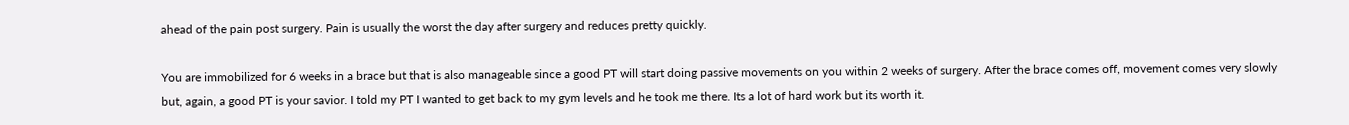ahead of the pain post surgery. Pain is usually the worst the day after surgery and reduces pretty quickly.

You are immobilized for 6 weeks in a brace but that is also manageable since a good PT will start doing passive movements on you within 2 weeks of surgery. After the brace comes off, movement comes very slowly but, again, a good PT is your savior. I told my PT I wanted to get back to my gym levels and he took me there. Its a lot of hard work but its worth it.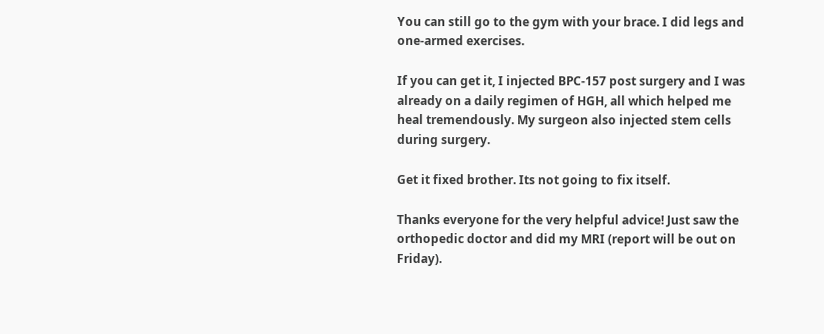You can still go to the gym with your brace. I did legs and one-armed exercises.

If you can get it, I injected BPC-157 post surgery and I was already on a daily regimen of HGH, all which helped me heal tremendously. My surgeon also injected stem cells during surgery.

Get it fixed brother. Its not going to fix itself.

Thanks everyone for the very helpful advice! Just saw the orthopedic doctor and did my MRI (report will be out on Friday).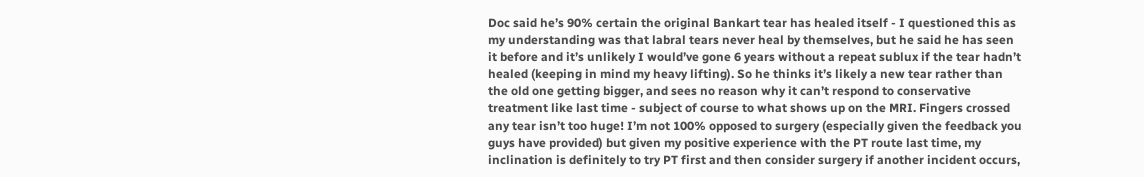Doc said he’s 90% certain the original Bankart tear has healed itself - I questioned this as my understanding was that labral tears never heal by themselves, but he said he has seen it before and it’s unlikely I would’ve gone 6 years without a repeat sublux if the tear hadn’t healed (keeping in mind my heavy lifting). So he thinks it’s likely a new tear rather than the old one getting bigger, and sees no reason why it can’t respond to conservative treatment like last time - subject of course to what shows up on the MRI. Fingers crossed any tear isn’t too huge! I’m not 100% opposed to surgery (especially given the feedback you guys have provided) but given my positive experience with the PT route last time, my inclination is definitely to try PT first and then consider surgery if another incident occurs,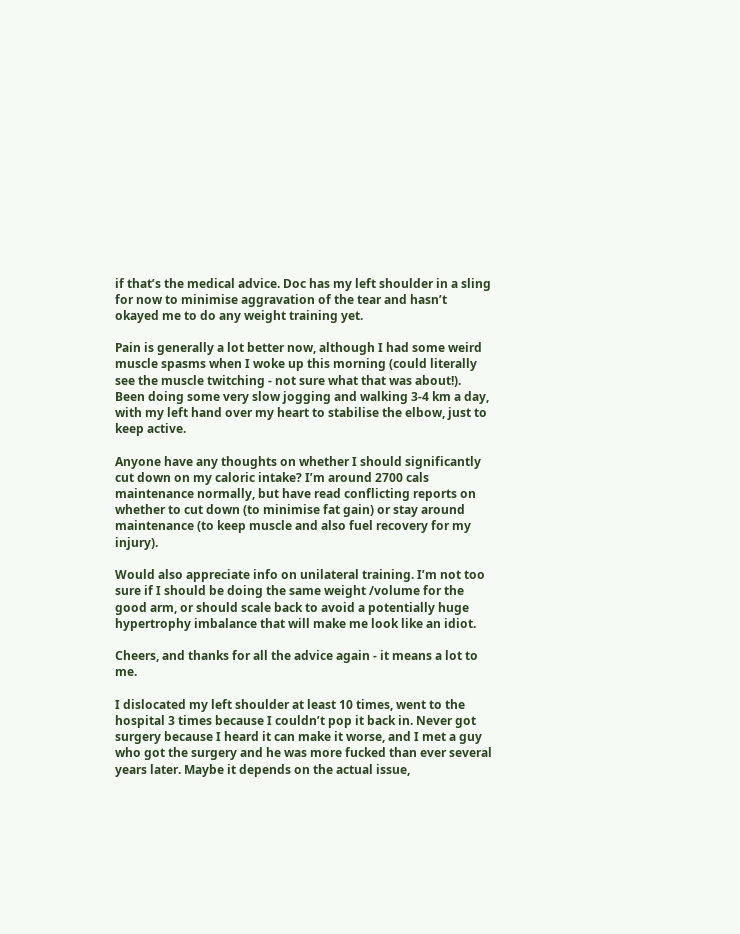if that’s the medical advice. Doc has my left shoulder in a sling for now to minimise aggravation of the tear and hasn’t okayed me to do any weight training yet.

Pain is generally a lot better now, although I had some weird muscle spasms when I woke up this morning (could literally see the muscle twitching - not sure what that was about!). Been doing some very slow jogging and walking 3-4 km a day, with my left hand over my heart to stabilise the elbow, just to keep active.

Anyone have any thoughts on whether I should significantly cut down on my caloric intake? I’m around 2700 cals maintenance normally, but have read conflicting reports on whether to cut down (to minimise fat gain) or stay around maintenance (to keep muscle and also fuel recovery for my injury).

Would also appreciate info on unilateral training. I’m not too sure if I should be doing the same weight /volume for the good arm, or should scale back to avoid a potentially huge hypertrophy imbalance that will make me look like an idiot.

Cheers, and thanks for all the advice again - it means a lot to me.

I dislocated my left shoulder at least 10 times, went to the hospital 3 times because I couldn’t pop it back in. Never got surgery because I heard it can make it worse, and I met a guy who got the surgery and he was more fucked than ever several years later. Maybe it depends on the actual issue,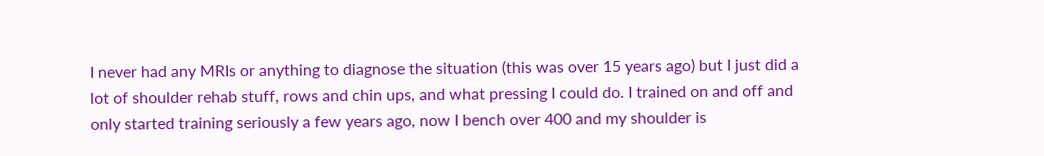I never had any MRIs or anything to diagnose the situation (this was over 15 years ago) but I just did a lot of shoulder rehab stuff, rows and chin ups, and what pressing I could do. I trained on and off and only started training seriously a few years ago, now I bench over 400 and my shoulder is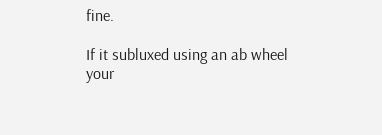fine.

If it subluxed using an ab wheel your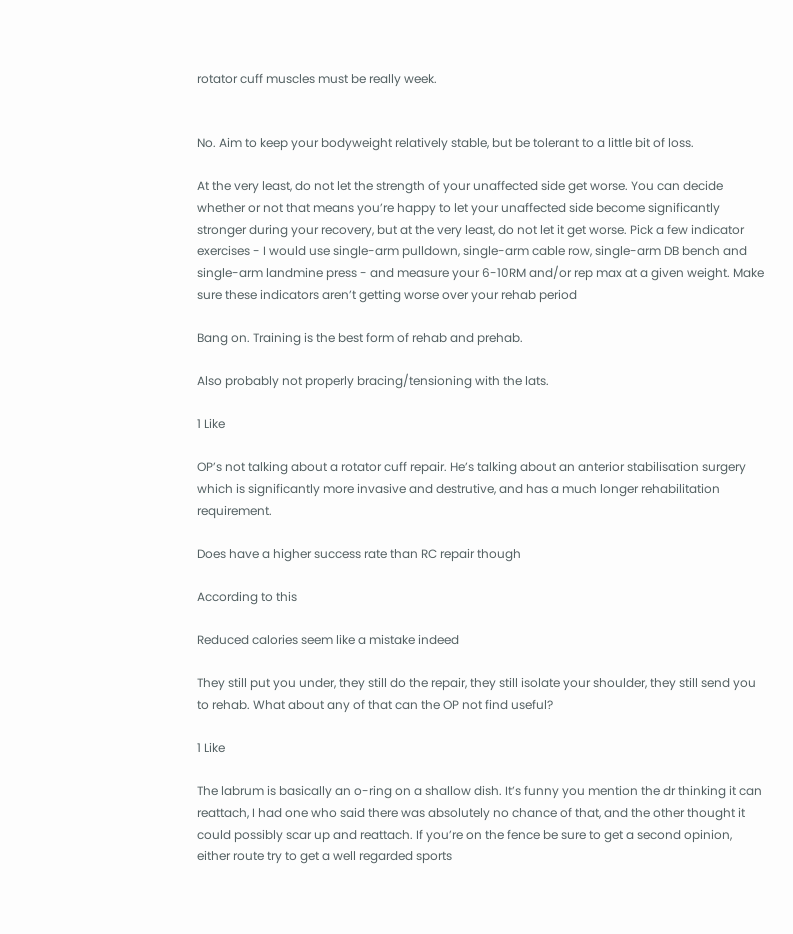rotator cuff muscles must be really week.


No. Aim to keep your bodyweight relatively stable, but be tolerant to a little bit of loss.

At the very least, do not let the strength of your unaffected side get worse. You can decide whether or not that means you’re happy to let your unaffected side become significantly stronger during your recovery, but at the very least, do not let it get worse. Pick a few indicator exercises - I would use single-arm pulldown, single-arm cable row, single-arm DB bench and single-arm landmine press - and measure your 6-10RM and/or rep max at a given weight. Make sure these indicators aren’t getting worse over your rehab period

Bang on. Training is the best form of rehab and prehab.

Also probably not properly bracing/tensioning with the lats.

1 Like

OP’s not talking about a rotator cuff repair. He’s talking about an anterior stabilisation surgery which is significantly more invasive and destrutive, and has a much longer rehabilitation requirement.

Does have a higher success rate than RC repair though

According to this

Reduced calories seem like a mistake indeed

They still put you under, they still do the repair, they still isolate your shoulder, they still send you to rehab. What about any of that can the OP not find useful?

1 Like

The labrum is basically an o-ring on a shallow dish. It’s funny you mention the dr thinking it can reattach, I had one who said there was absolutely no chance of that, and the other thought it could possibly scar up and reattach. If you’re on the fence be sure to get a second opinion, either route try to get a well regarded sports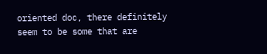oriented doc, there definitely seem to be some that are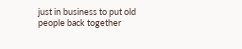just in business to put old people back together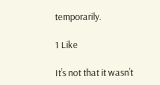temporarily.

1 Like

It’s not that it wasn’t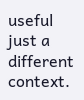useful just a different context.